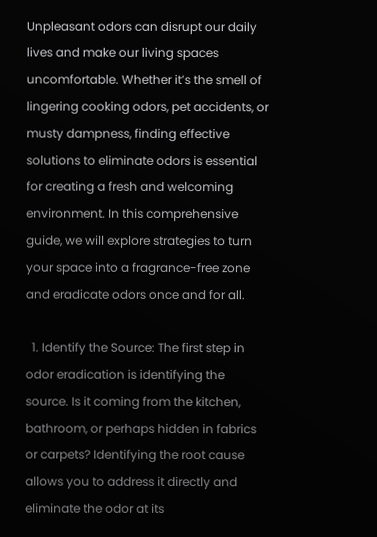Unpleasant odors can disrupt our daily lives and make our living spaces uncomfortable. Whether it’s the smell of lingering cooking odors, pet accidents, or musty dampness, finding effective solutions to eliminate odors is essential for creating a fresh and welcoming environment. In this comprehensive guide, we will explore strategies to turn your space into a fragrance-free zone and eradicate odors once and for all.

  1. Identify the Source: The first step in odor eradication is identifying the source. Is it coming from the kitchen, bathroom, or perhaps hidden in fabrics or carpets? Identifying the root cause allows you to address it directly and eliminate the odor at its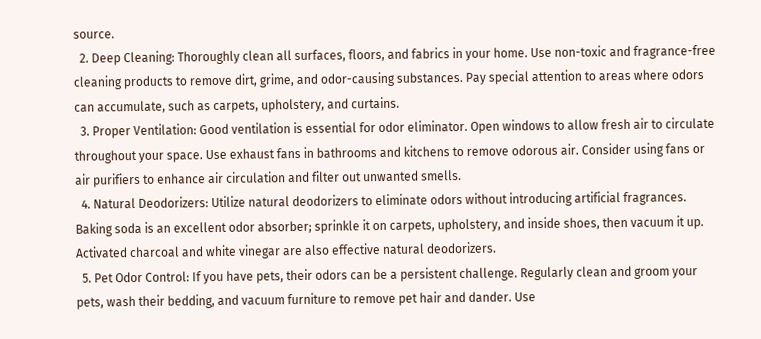source.
  2. Deep Cleaning: Thoroughly clean all surfaces, floors, and fabrics in your home. Use non-toxic and fragrance-free cleaning products to remove dirt, grime, and odor-causing substances. Pay special attention to areas where odors can accumulate, such as carpets, upholstery, and curtains.
  3. Proper Ventilation: Good ventilation is essential for odor eliminator. Open windows to allow fresh air to circulate throughout your space. Use exhaust fans in bathrooms and kitchens to remove odorous air. Consider using fans or air purifiers to enhance air circulation and filter out unwanted smells.
  4. Natural Deodorizers: Utilize natural deodorizers to eliminate odors without introducing artificial fragrances. Baking soda is an excellent odor absorber; sprinkle it on carpets, upholstery, and inside shoes, then vacuum it up. Activated charcoal and white vinegar are also effective natural deodorizers.
  5. Pet Odor Control: If you have pets, their odors can be a persistent challenge. Regularly clean and groom your pets, wash their bedding, and vacuum furniture to remove pet hair and dander. Use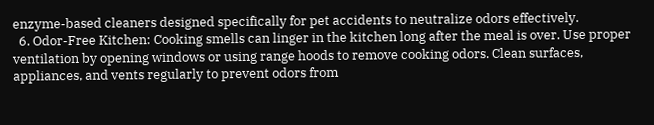enzyme-based cleaners designed specifically for pet accidents to neutralize odors effectively.
  6. Odor-Free Kitchen: Cooking smells can linger in the kitchen long after the meal is over. Use proper ventilation by opening windows or using range hoods to remove cooking odors. Clean surfaces, appliances, and vents regularly to prevent odors from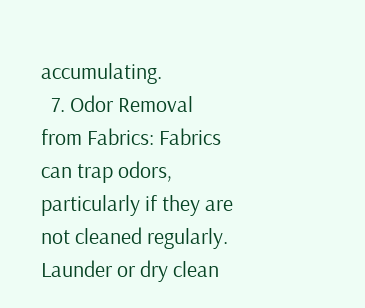accumulating.
  7. Odor Removal from Fabrics: Fabrics can trap odors, particularly if they are not cleaned regularly. Launder or dry clean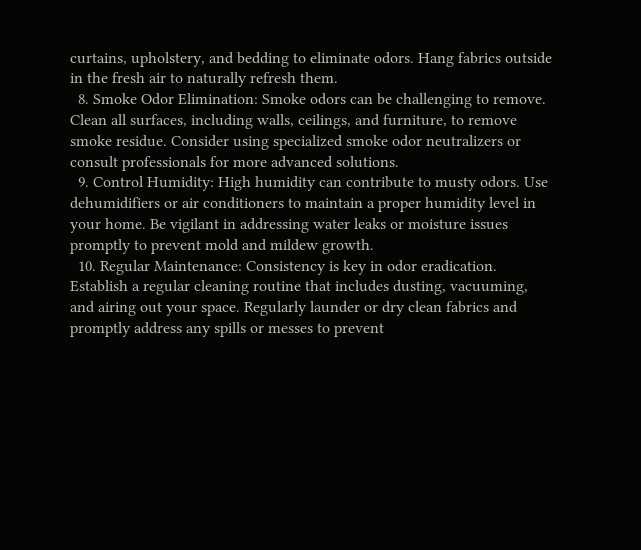curtains, upholstery, and bedding to eliminate odors. Hang fabrics outside in the fresh air to naturally refresh them.
  8. Smoke Odor Elimination: Smoke odors can be challenging to remove. Clean all surfaces, including walls, ceilings, and furniture, to remove smoke residue. Consider using specialized smoke odor neutralizers or consult professionals for more advanced solutions.
  9. Control Humidity: High humidity can contribute to musty odors. Use dehumidifiers or air conditioners to maintain a proper humidity level in your home. Be vigilant in addressing water leaks or moisture issues promptly to prevent mold and mildew growth.
  10. Regular Maintenance: Consistency is key in odor eradication. Establish a regular cleaning routine that includes dusting, vacuuming, and airing out your space. Regularly launder or dry clean fabrics and promptly address any spills or messes to prevent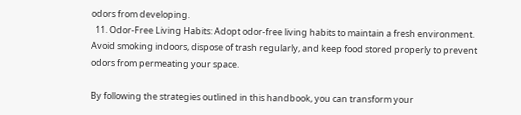odors from developing.
  11. Odor-Free Living Habits: Adopt odor-free living habits to maintain a fresh environment. Avoid smoking indoors, dispose of trash regularly, and keep food stored properly to prevent odors from permeating your space.

By following the strategies outlined in this handbook, you can transform your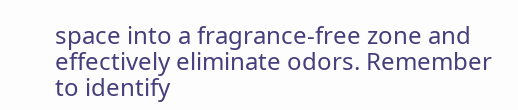space into a fragrance-free zone and effectively eliminate odors. Remember to identify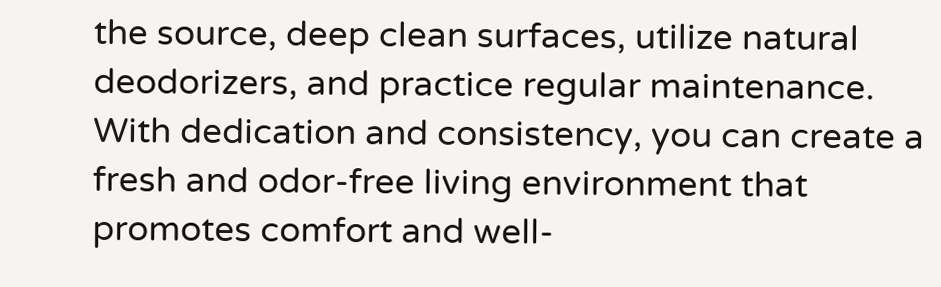the source, deep clean surfaces, utilize natural deodorizers, and practice regular maintenance. With dedication and consistency, you can create a fresh and odor-free living environment that promotes comfort and well-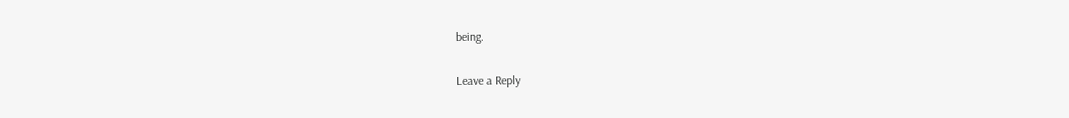being.

Leave a Reply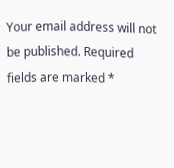Your email address will not be published. Required fields are marked *